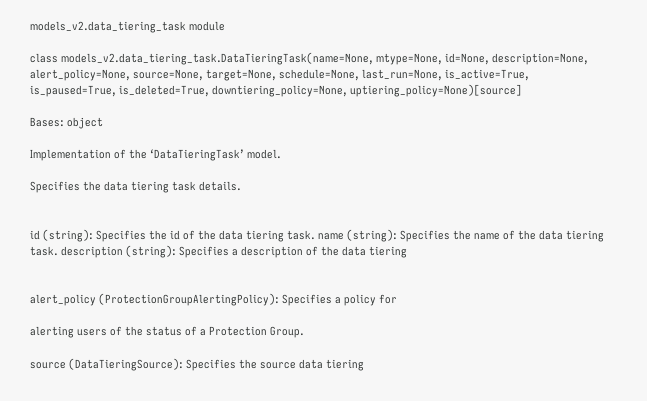models_v2.data_tiering_task module

class models_v2.data_tiering_task.DataTieringTask(name=None, mtype=None, id=None, description=None, alert_policy=None, source=None, target=None, schedule=None, last_run=None, is_active=True, is_paused=True, is_deleted=True, downtiering_policy=None, uptiering_policy=None)[source]

Bases: object

Implementation of the ‘DataTieringTask’ model.

Specifies the data tiering task details.


id (string): Specifies the id of the data tiering task. name (string): Specifies the name of the data tiering task. description (string): Specifies a description of the data tiering


alert_policy (ProtectionGroupAlertingPolicy): Specifies a policy for

alerting users of the status of a Protection Group.

source (DataTieringSource): Specifies the source data tiering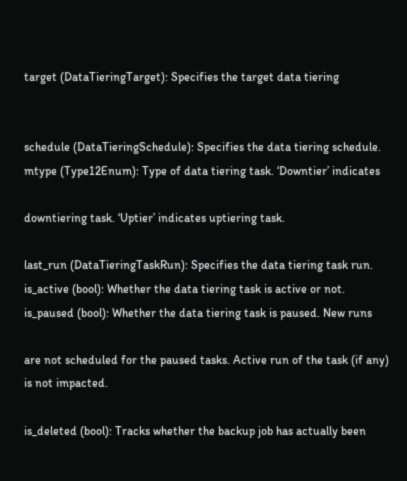target (DataTieringTarget): Specifies the target data tiering


schedule (DataTieringSchedule): Specifies the data tiering schedule. mtype (Type12Enum): Type of data tiering task. ‘Downtier’ indicates

downtiering task. ‘Uptier’ indicates uptiering task.

last_run (DataTieringTaskRun): Specifies the data tiering task run. is_active (bool): Whether the data tiering task is active or not. is_paused (bool): Whether the data tiering task is paused. New runs

are not scheduled for the paused tasks. Active run of the task (if any) is not impacted.

is_deleted (bool): Tracks whether the backup job has actually been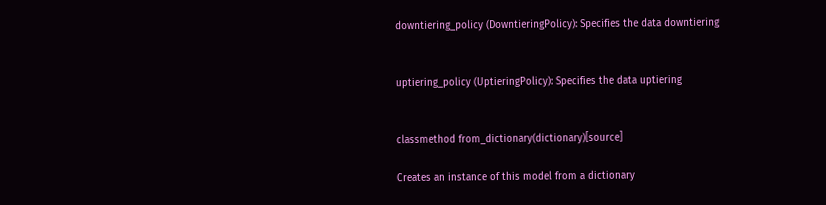downtiering_policy (DowntieringPolicy): Specifies the data downtiering


uptiering_policy (UptieringPolicy): Specifies the data uptiering


classmethod from_dictionary(dictionary)[source]

Creates an instance of this model from a dictionary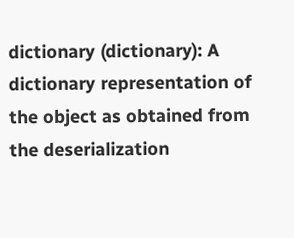dictionary (dictionary): A dictionary representation of the object as obtained from the deserialization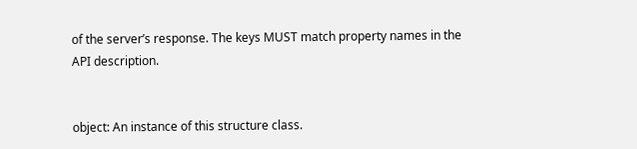of the server’s response. The keys MUST match property names in the API description.


object: An instance of this structure class.